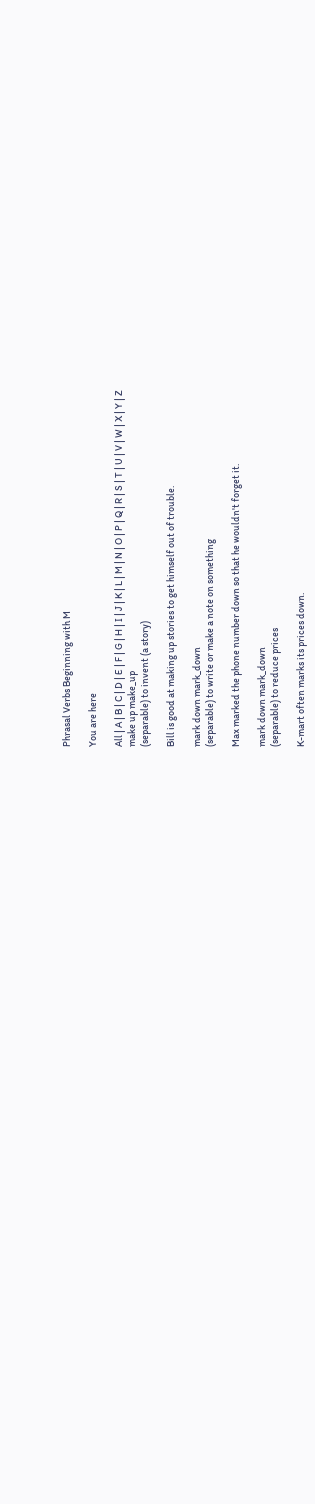Phrasal Verbs Beginning with M

You are here

All | A | B | C | D | E | F | G | H | I | J | K | L | M | N | O | P | Q | R | S | T | U | V | W | X | Y | Z
make up make_up
(separable) to invent (a story)

Bill is good at making up stories to get himself out of trouble.

mark down mark_down
(separable) to write or make a note on something

Max marked the phone number down so that he wouldn't forget it.

mark down mark_down
(separable) to reduce prices

K-mart often marks its prices down.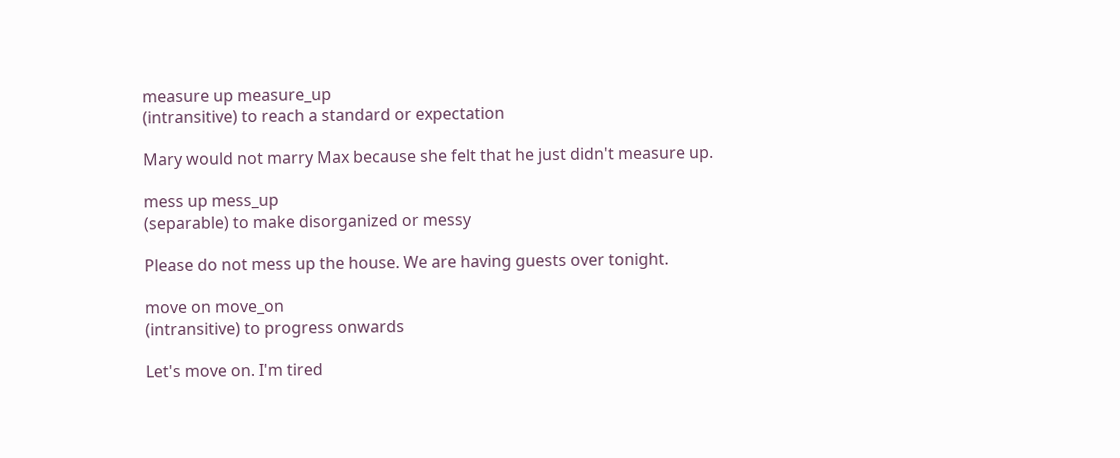measure up measure_up
(intransitive) to reach a standard or expectation

Mary would not marry Max because she felt that he just didn't measure up.

mess up mess_up
(separable) to make disorganized or messy

Please do not mess up the house. We are having guests over tonight.

move on move_on
(intransitive) to progress onwards

Let's move on. I'm tired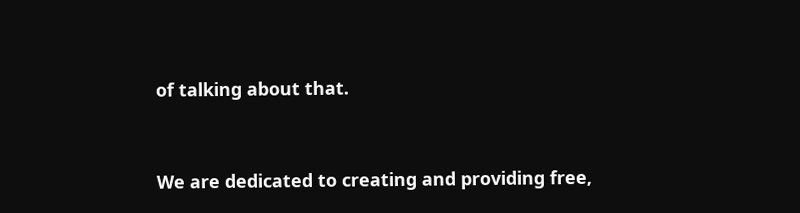of talking about that.


We are dedicated to creating and providing free,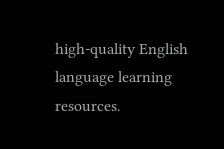high-quality English language learning resources.